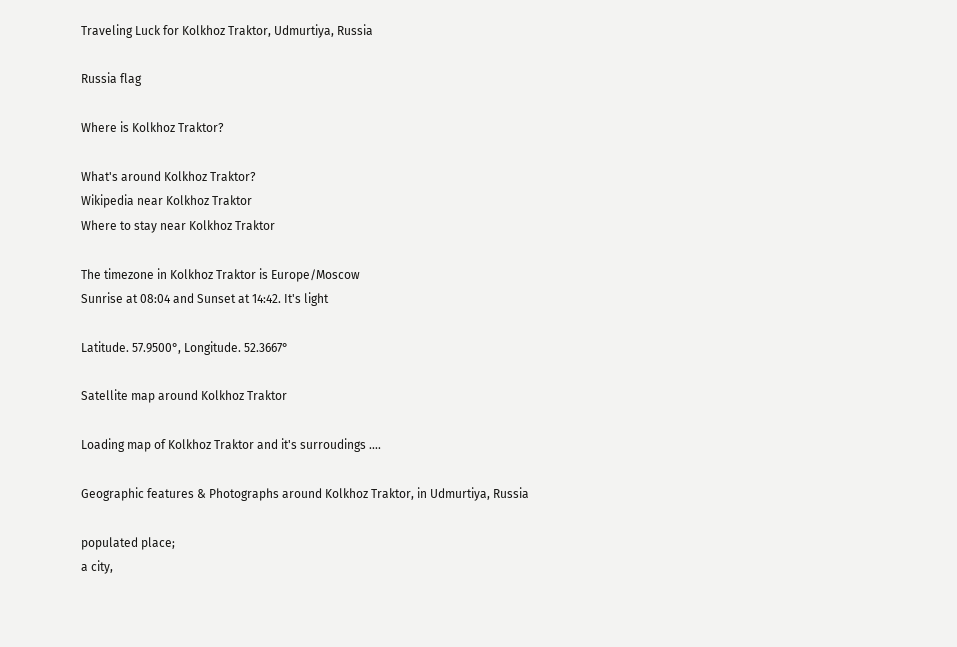Traveling Luck for Kolkhoz Traktor, Udmurtiya, Russia

Russia flag

Where is Kolkhoz Traktor?

What's around Kolkhoz Traktor?
Wikipedia near Kolkhoz Traktor
Where to stay near Kolkhoz Traktor

The timezone in Kolkhoz Traktor is Europe/Moscow
Sunrise at 08:04 and Sunset at 14:42. It's light

Latitude. 57.9500°, Longitude. 52.3667°

Satellite map around Kolkhoz Traktor

Loading map of Kolkhoz Traktor and it's surroudings ....

Geographic features & Photographs around Kolkhoz Traktor, in Udmurtiya, Russia

populated place;
a city,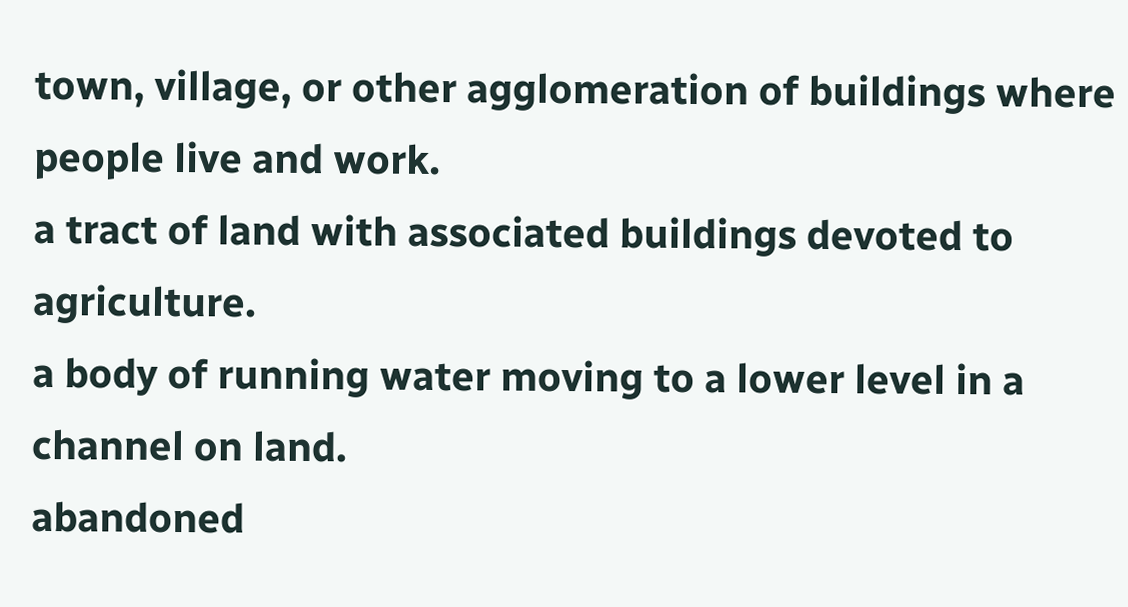town, village, or other agglomeration of buildings where people live and work.
a tract of land with associated buildings devoted to agriculture.
a body of running water moving to a lower level in a channel on land.
abandoned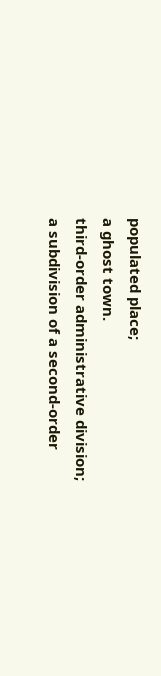populated place;
a ghost town.
third-order administrative division;
a subdivision of a second-order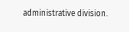administrative division.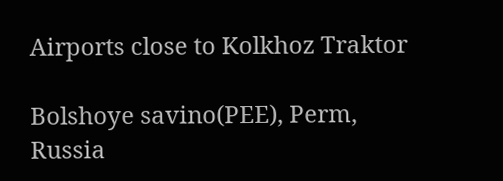Airports close to Kolkhoz Traktor

Bolshoye savino(PEE), Perm, Russia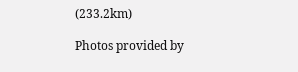(233.2km)

Photos provided by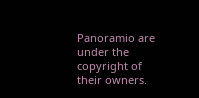Panoramio are under the copyright of their owners.